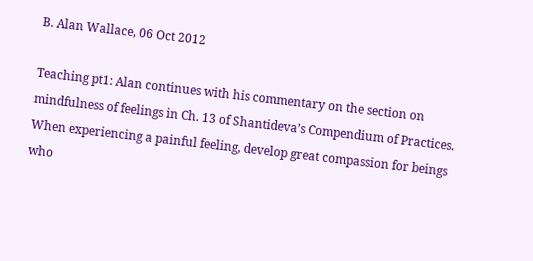B. Alan Wallace, 06 Oct 2012

Teaching pt1: Alan continues with his commentary on the section on mindfulness of feelings in Ch. 13 of Shantideva’s Compendium of Practices. When experiencing a painful feeling, develop great compassion for beings who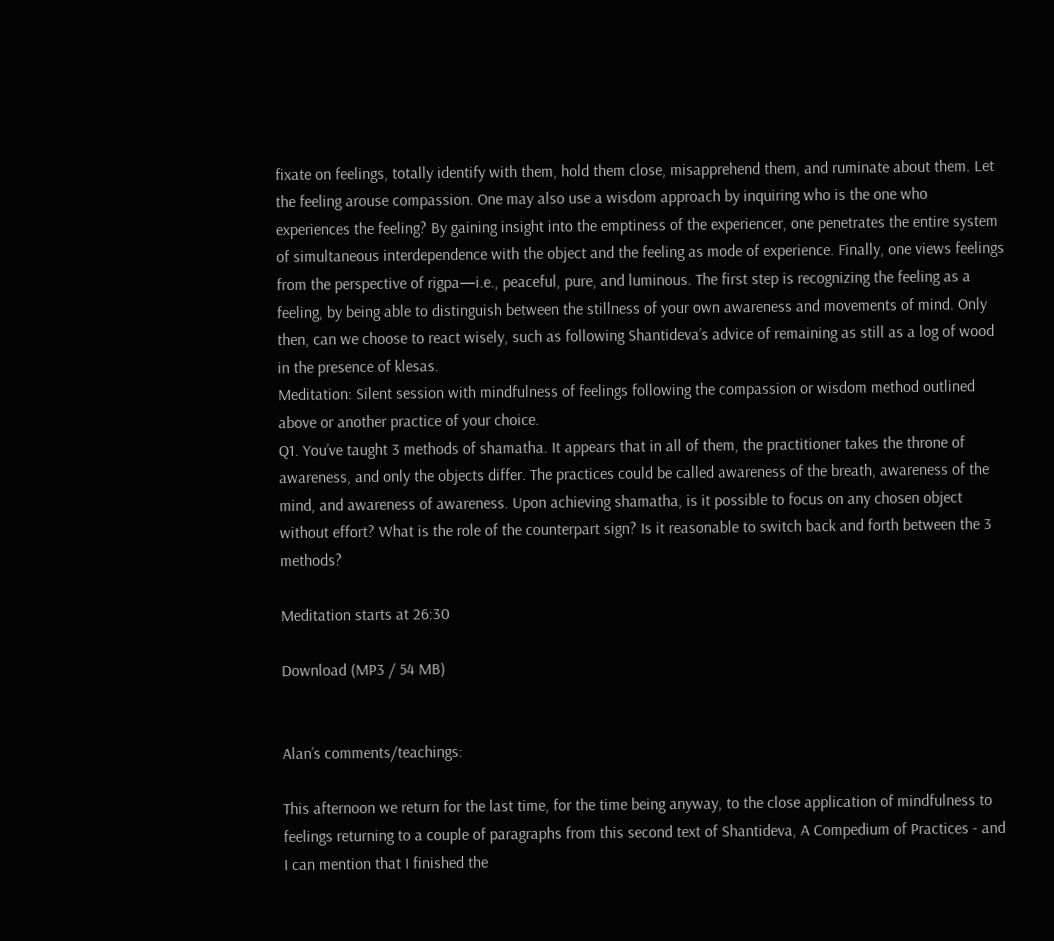fixate on feelings, totally identify with them, hold them close, misapprehend them, and ruminate about them. Let the feeling arouse compassion. One may also use a wisdom approach by inquiring who is the one who experiences the feeling? By gaining insight into the emptiness of the experiencer, one penetrates the entire system of simultaneous interdependence with the object and the feeling as mode of experience. Finally, one views feelings from the perspective of rigpa—i.e., peaceful, pure, and luminous. The first step is recognizing the feeling as a feeling, by being able to distinguish between the stillness of your own awareness and movements of mind. Only then, can we choose to react wisely, such as following Shantideva’s advice of remaining as still as a log of wood in the presence of klesas.
Meditation: Silent session with mindfulness of feelings following the compassion or wisdom method outlined above or another practice of your choice.
Q1. You’ve taught 3 methods of shamatha. It appears that in all of them, the practitioner takes the throne of awareness, and only the objects differ. The practices could be called awareness of the breath, awareness of the mind, and awareness of awareness. Upon achieving shamatha, is it possible to focus on any chosen object without effort? What is the role of the counterpart sign? Is it reasonable to switch back and forth between the 3 methods?

Meditation starts at 26:30

Download (MP3 / 54 MB)


Alan’s comments/teachings:

This afternoon we return for the last time, for the time being anyway, to the close application of mindfulness to feelings returning to a couple of paragraphs from this second text of Shantideva, A Compedium of Practices - and I can mention that I finished the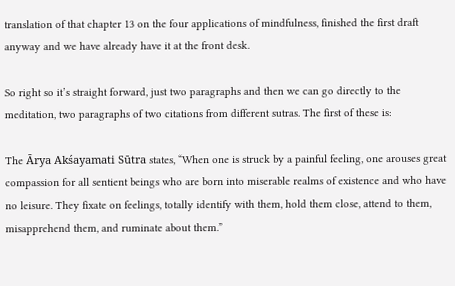translation of that chapter 13 on the four applications of mindfulness, finished the first draft anyway and we have already have it at the front desk.

So right so it’s straight forward, just two paragraphs and then we can go directly to the meditation, two paragraphs of two citations from different sutras. The first of these is:

The Ārya Akśayamati Sūtra states, “When one is struck by a painful feeling, one arouses great compassion for all sentient beings who are born into miserable realms of existence and who have no leisure. They fixate on feelings, totally identify with them, hold them close, attend to them, misapprehend them, and ruminate about them.”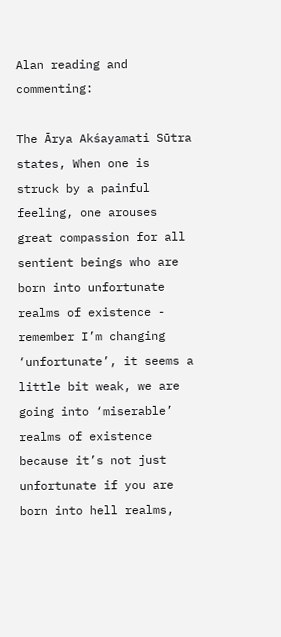Alan reading and commenting:

The Ārya Akśayamati Sūtra states, When one is struck by a painful feeling, one arouses great compassion for all sentient beings who are born into unfortunate realms of existence - remember I’m changing ‘unfortunate’, it seems a little bit weak, we are going into ‘miserable’ realms of existence because it’s not just unfortunate if you are born into hell realms,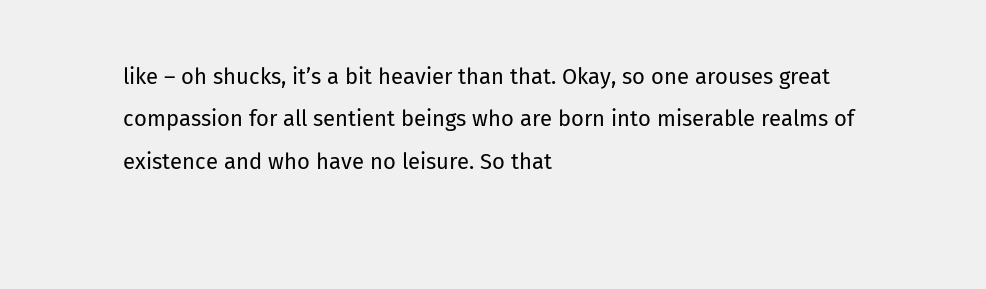like – oh shucks, it’s a bit heavier than that. Okay, so one arouses great compassion for all sentient beings who are born into miserable realms of existence and who have no leisure. So that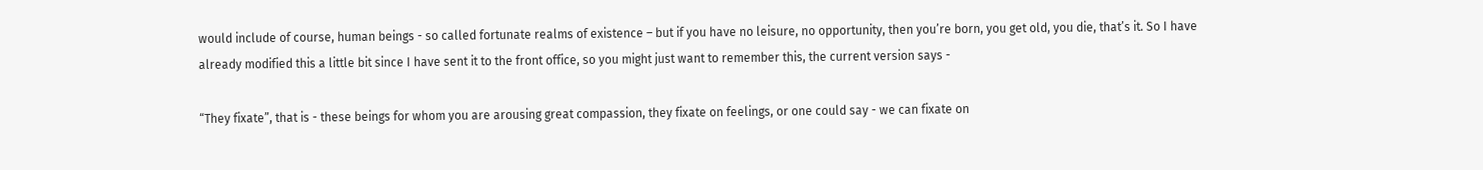would include of course, human beings - so called fortunate realms of existence – but if you have no leisure, no opportunity, then you’re born, you get old, you die, that’s it. So I have already modified this a little bit since I have sent it to the front office, so you might just want to remember this, the current version says -

“They fixate”, that is - these beings for whom you are arousing great compassion, they fixate on feelings, or one could say - we can fixate on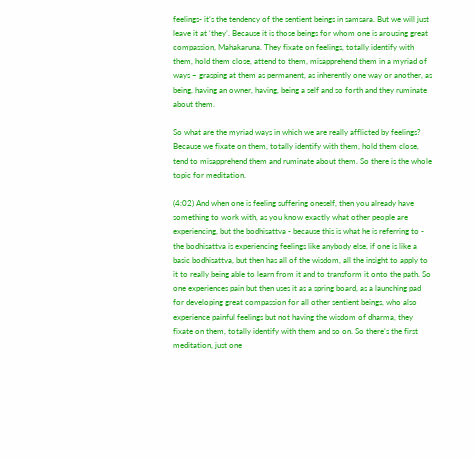feelings- it’s the tendency of the sentient beings in samsara. But we will just leave it at ‘they’. Because it is those beings for whom one is arousing great compassion, Mahakaruna. They fixate on feelings, totally identify with them, hold them close, attend to them, misapprehend them in a myriad of ways – grasping at them as permanent, as inherently one way or another, as being, having an owner, having, being a self and so forth and they ruminate about them.

So what are the myriad ways in which we are really afflicted by feelings? Because we fixate on them, totally identify with them, hold them close, tend to misapprehend them and ruminate about them. So there is the whole topic for meditation.

(4:02) And when one is feeling suffering oneself, then you already have something to work with, as you know exactly what other people are experiencing, but the bodhisattva - because this is what he is referring to - the bodhisattva is experiencing feelings like anybody else, if one is like a basic bodhisattva, but then has all of the wisdom, all the insight to apply to it to really being able to learn from it and to transform it onto the path. So one experiences pain but then uses it as a spring board, as a launching pad for developing great compassion for all other sentient beings, who also experience painful feelings but not having the wisdom of dharma, they fixate on them, totally identify with them and so on. So there’s the first meditation, just one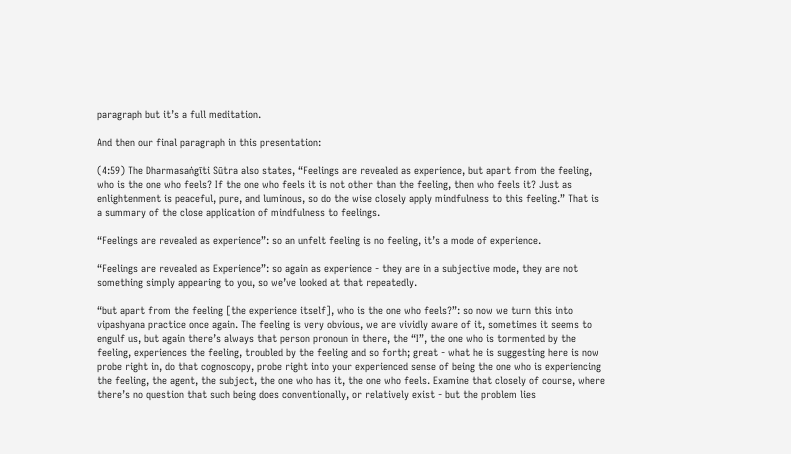paragraph but it’s a full meditation.

And then our final paragraph in this presentation:

(4:59) The Dharmasaṅgīti Sūtra also states, “Feelings are revealed as experience, but apart from the feeling, who is the one who feels? If the one who feels it is not other than the feeling, then who feels it? Just as enlightenment is peaceful, pure, and luminous, so do the wise closely apply mindfulness to this feeling.” That is a summary of the close application of mindfulness to feelings.

“Feelings are revealed as experience”: so an unfelt feeling is no feeling, it’s a mode of experience.

“Feelings are revealed as Experience”: so again as experience - they are in a subjective mode, they are not something simply appearing to you, so we’ve looked at that repeatedly.

“but apart from the feeling [the experience itself], who is the one who feels?”: so now we turn this into vipashyana practice once again. The feeling is very obvious, we are vividly aware of it, sometimes it seems to engulf us, but again there’s always that person pronoun in there, the “I”, the one who is tormented by the feeling, experiences the feeling, troubled by the feeling and so forth; great - what he is suggesting here is now probe right in, do that cognoscopy, probe right into your experienced sense of being the one who is experiencing the feeling, the agent, the subject, the one who has it, the one who feels. Examine that closely of course, where there’s no question that such being does conventionally, or relatively exist - but the problem lies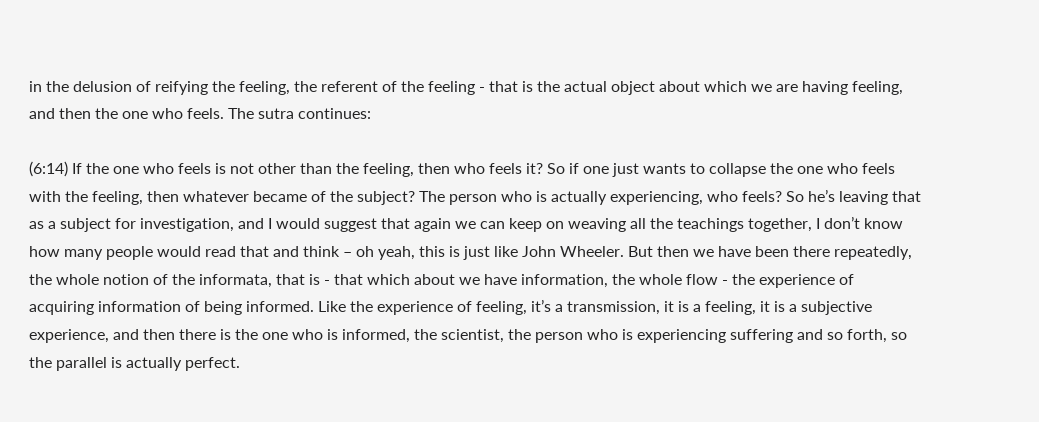in the delusion of reifying the feeling, the referent of the feeling - that is the actual object about which we are having feeling, and then the one who feels. The sutra continues:

(6:14) If the one who feels is not other than the feeling, then who feels it? So if one just wants to collapse the one who feels with the feeling, then whatever became of the subject? The person who is actually experiencing, who feels? So he’s leaving that as a subject for investigation, and I would suggest that again we can keep on weaving all the teachings together, I don’t know how many people would read that and think – oh yeah, this is just like John Wheeler. But then we have been there repeatedly, the whole notion of the informata, that is - that which about we have information, the whole flow - the experience of acquiring information of being informed. Like the experience of feeling, it’s a transmission, it is a feeling, it is a subjective experience, and then there is the one who is informed, the scientist, the person who is experiencing suffering and so forth, so the parallel is actually perfect.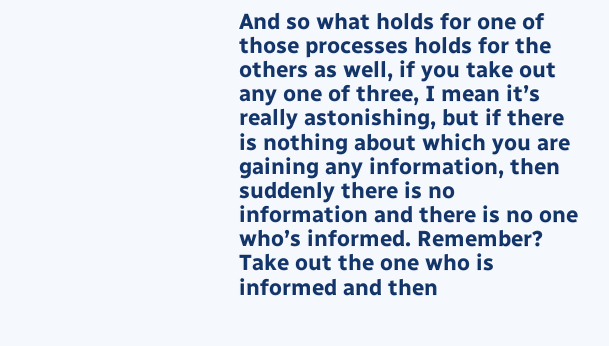And so what holds for one of those processes holds for the others as well, if you take out any one of three, I mean it’s really astonishing, but if there is nothing about which you are gaining any information, then suddenly there is no information and there is no one who’s informed. Remember? Take out the one who is informed and then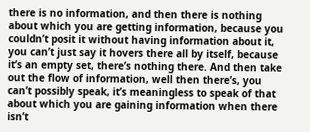there is no information, and then there is nothing about which you are getting information, because you couldn’t posit it without having information about it, you can’t just say it hovers there all by itself, because it’s an empty set, there’s nothing there. And then take out the flow of information, well then there’s, you can’t possibly speak, it’s meaningless to speak of that about which you are gaining information when there isn’t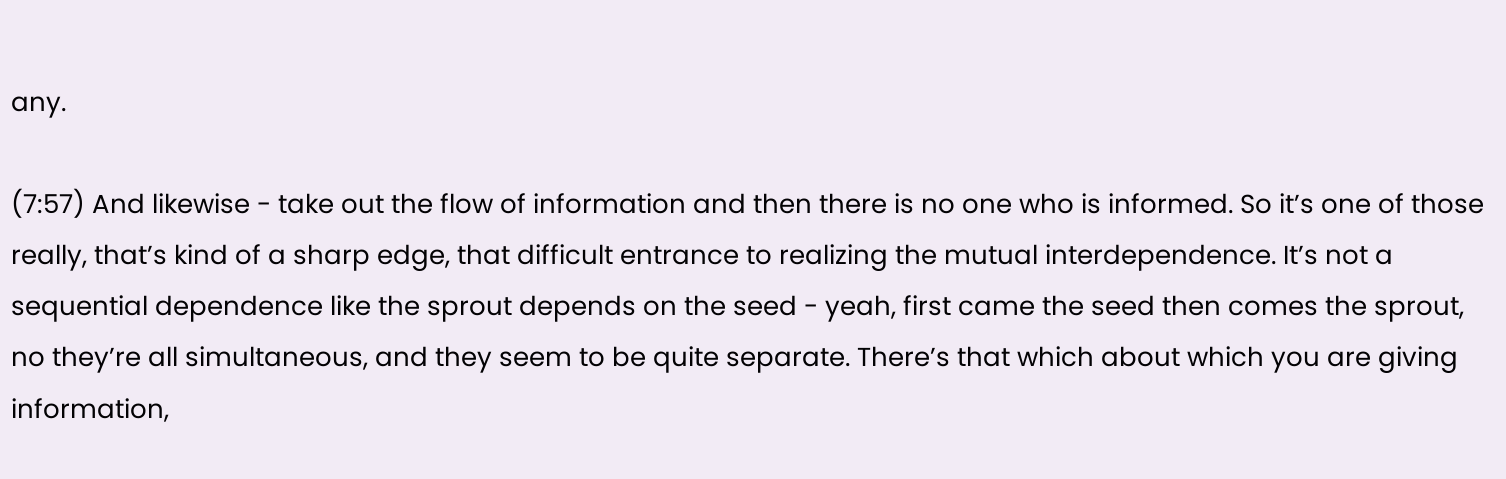any.

(7:57) And likewise - take out the flow of information and then there is no one who is informed. So it’s one of those really, that’s kind of a sharp edge, that difficult entrance to realizing the mutual interdependence. It’s not a sequential dependence like the sprout depends on the seed - yeah, first came the seed then comes the sprout, no they’re all simultaneous, and they seem to be quite separate. There’s that which about which you are giving information,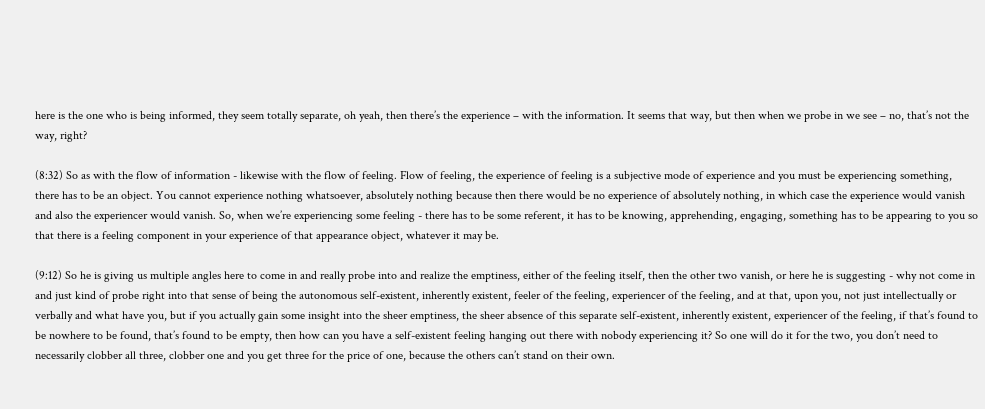here is the one who is being informed, they seem totally separate, oh yeah, then there’s the experience – with the information. It seems that way, but then when we probe in we see – no, that’s not the way, right?

(8:32) So as with the flow of information - likewise with the flow of feeling. Flow of feeling, the experience of feeling is a subjective mode of experience and you must be experiencing something, there has to be an object. You cannot experience nothing whatsoever, absolutely nothing because then there would be no experience of absolutely nothing, in which case the experience would vanish and also the experiencer would vanish. So, when we’re experiencing some feeling - there has to be some referent, it has to be knowing, apprehending, engaging, something has to be appearing to you so that there is a feeling component in your experience of that appearance object, whatever it may be.

(9:12) So he is giving us multiple angles here to come in and really probe into and realize the emptiness, either of the feeling itself, then the other two vanish, or here he is suggesting - why not come in and just kind of probe right into that sense of being the autonomous self-existent, inherently existent, feeler of the feeling, experiencer of the feeling, and at that, upon you, not just intellectually or verbally and what have you, but if you actually gain some insight into the sheer emptiness, the sheer absence of this separate self-existent, inherently existent, experiencer of the feeling, if that’s found to be nowhere to be found, that’s found to be empty, then how can you have a self-existent feeling hanging out there with nobody experiencing it? So one will do it for the two, you don’t need to necessarily clobber all three, clobber one and you get three for the price of one, because the others can’t stand on their own.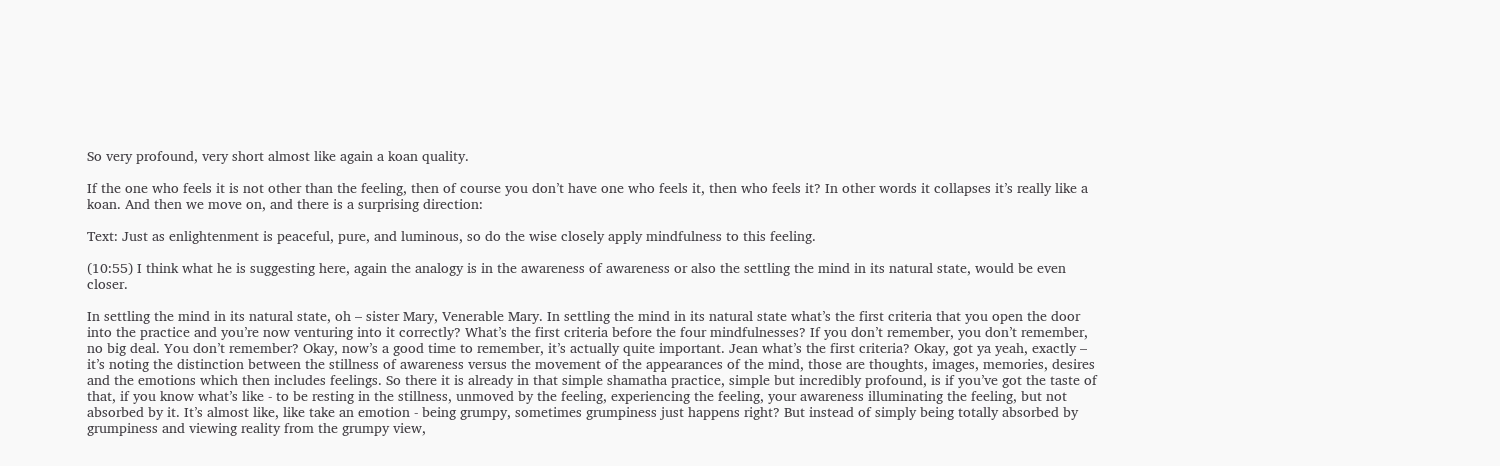So very profound, very short almost like again a koan quality.

If the one who feels it is not other than the feeling, then of course you don’t have one who feels it, then who feels it? In other words it collapses it’s really like a koan. And then we move on, and there is a surprising direction:

Text: Just as enlightenment is peaceful, pure, and luminous, so do the wise closely apply mindfulness to this feeling.

(10:55) I think what he is suggesting here, again the analogy is in the awareness of awareness or also the settling the mind in its natural state, would be even closer.

In settling the mind in its natural state, oh – sister Mary, Venerable Mary. In settling the mind in its natural state what’s the first criteria that you open the door into the practice and you’re now venturing into it correctly? What’s the first criteria before the four mindfulnesses? If you don’t remember, you don’t remember, no big deal. You don’t remember? Okay, now’s a good time to remember, it’s actually quite important. Jean what’s the first criteria? Okay, got ya yeah, exactly – it’s noting the distinction between the stillness of awareness versus the movement of the appearances of the mind, those are thoughts, images, memories, desires and the emotions which then includes feelings. So there it is already in that simple shamatha practice, simple but incredibly profound, is if you’ve got the taste of that, if you know what’s like - to be resting in the stillness, unmoved by the feeling, experiencing the feeling, your awareness illuminating the feeling, but not absorbed by it. It’s almost like, like take an emotion - being grumpy, sometimes grumpiness just happens right? But instead of simply being totally absorbed by grumpiness and viewing reality from the grumpy view,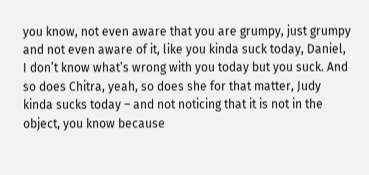you know, not even aware that you are grumpy, just grumpy and not even aware of it, like you kinda suck today, Daniel, I don’t know what’s wrong with you today but you suck. And so does Chitra, yeah, so does she for that matter, Judy kinda sucks today – and not noticing that it is not in the object, you know because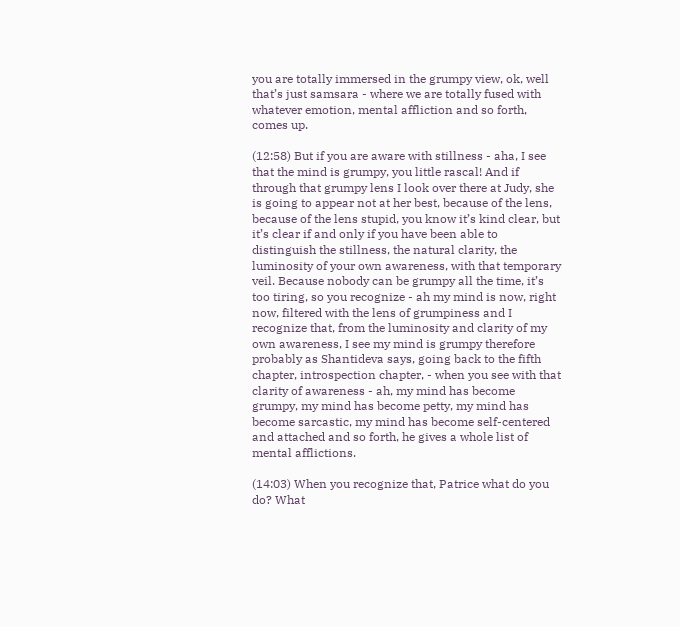you are totally immersed in the grumpy view, ok, well that’s just samsara - where we are totally fused with whatever emotion, mental affliction and so forth, comes up.

(12:58) But if you are aware with stillness - aha, I see that the mind is grumpy, you little rascal! And if through that grumpy lens I look over there at Judy, she is going to appear not at her best, because of the lens, because of the lens stupid, you know it’s kind clear, but it’s clear if and only if you have been able to distinguish the stillness, the natural clarity, the luminosity of your own awareness, with that temporary veil. Because nobody can be grumpy all the time, it’s too tiring, so you recognize - ah my mind is now, right now, filtered with the lens of grumpiness and I recognize that, from the luminosity and clarity of my own awareness, I see my mind is grumpy therefore probably as Shantideva says, going back to the fifth chapter, introspection chapter, - when you see with that clarity of awareness - ah, my mind has become grumpy, my mind has become petty, my mind has become sarcastic, my mind has become self-centered and attached and so forth, he gives a whole list of mental afflictions.

(14:03) When you recognize that, Patrice what do you do? What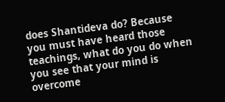does Shantideva do? Because you must have heard those teachings, what do you do when you see that your mind is overcome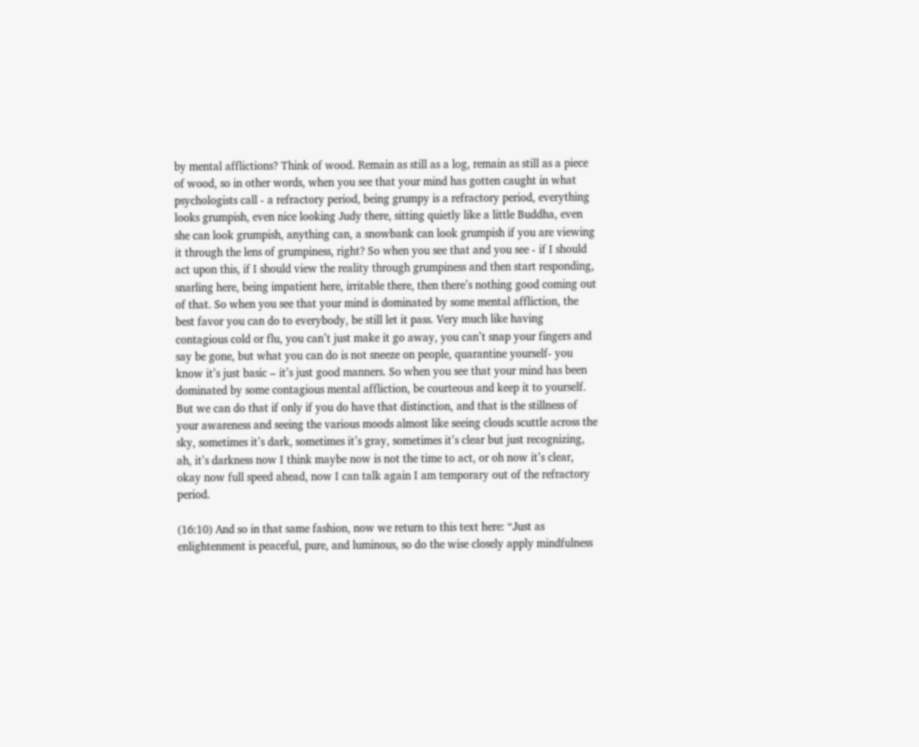by mental afflictions? Think of wood. Remain as still as a log, remain as still as a piece of wood, so in other words, when you see that your mind has gotten caught in what psychologists call - a refractory period, being grumpy is a refractory period, everything looks grumpish, even nice looking Judy there, sitting quietly like a little Buddha, even she can look grumpish, anything can, a snowbank can look grumpish if you are viewing it through the lens of grumpiness, right? So when you see that and you see - if I should act upon this, if I should view the reality through grumpiness and then start responding, snarling here, being impatient here, irritable there, then there’s nothing good coming out of that. So when you see that your mind is dominated by some mental affliction, the best favor you can do to everybody, be still let it pass. Very much like having contagious cold or flu, you can’t just make it go away, you can’t snap your fingers and say be gone, but what you can do is not sneeze on people, quarantine yourself- you know it’s just basic – it’s just good manners. So when you see that your mind has been dominated by some contagious mental affliction, be courteous and keep it to yourself. But we can do that if only if you do have that distinction, and that is the stillness of your awareness and seeing the various moods almost like seeing clouds scuttle across the sky, sometimes it’s dark, sometimes it’s gray, sometimes it’s clear but just recognizing, ah, it’s darkness now I think maybe now is not the time to act, or oh now it’s clear, okay now full speed ahead, now I can talk again I am temporary out of the refractory period.

(16:10) And so in that same fashion, now we return to this text here: “Just as enlightenment is peaceful, pure, and luminous, so do the wise closely apply mindfulness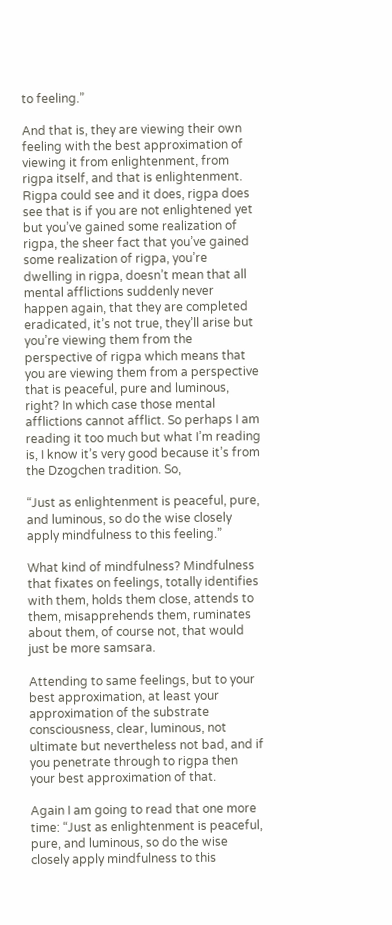to feeling.”

And that is, they are viewing their own feeling with the best approximation of viewing it from enlightenment, from rigpa itself, and that is enlightenment. Rigpa could see and it does, rigpa does see that is if you are not enlightened yet but you’ve gained some realization of rigpa, the sheer fact that you’ve gained some realization of rigpa, you’re dwelling in rigpa, doesn’t mean that all mental afflictions suddenly never happen again, that they are completed eradicated, it’s not true, they’ll arise but you’re viewing them from the perspective of rigpa which means that you are viewing them from a perspective that is peaceful, pure and luminous, right? In which case those mental afflictions cannot afflict. So perhaps I am reading it too much but what I’m reading is, I know it’s very good because it’s from the Dzogchen tradition. So,

“Just as enlightenment is peaceful, pure, and luminous, so do the wise closely apply mindfulness to this feeling.”

What kind of mindfulness? Mindfulness that fixates on feelings, totally identifies with them, holds them close, attends to them, misapprehends them, ruminates about them, of course not, that would just be more samsara.

Attending to same feelings, but to your best approximation, at least your approximation of the substrate consciousness, clear, luminous, not ultimate but nevertheless not bad, and if you penetrate through to rigpa then your best approximation of that.

Again I am going to read that one more time: “Just as enlightenment is peaceful, pure, and luminous, so do the wise closely apply mindfulness to this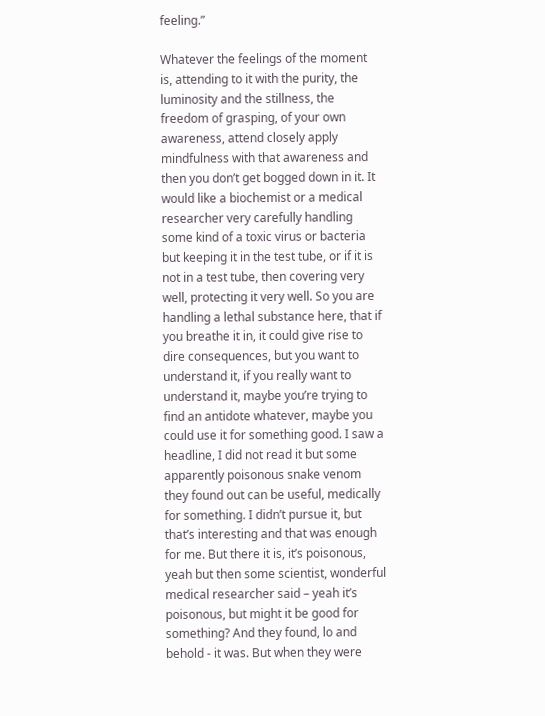feeling.”

Whatever the feelings of the moment is, attending to it with the purity, the luminosity and the stillness, the freedom of grasping, of your own awareness, attend closely apply mindfulness with that awareness and then you don’t get bogged down in it. It would like a biochemist or a medical researcher very carefully handling some kind of a toxic virus or bacteria but keeping it in the test tube, or if it is not in a test tube, then covering very well, protecting it very well. So you are handling a lethal substance here, that if you breathe it in, it could give rise to dire consequences, but you want to understand it, if you really want to understand it, maybe you’re trying to find an antidote whatever, maybe you could use it for something good. I saw a headline, I did not read it but some apparently poisonous snake venom they found out can be useful, medically for something. I didn’t pursue it, but that’s interesting and that was enough for me. But there it is, it’s poisonous, yeah but then some scientist, wonderful medical researcher said – yeah it’s poisonous, but might it be good for something? And they found, lo and behold - it was. But when they were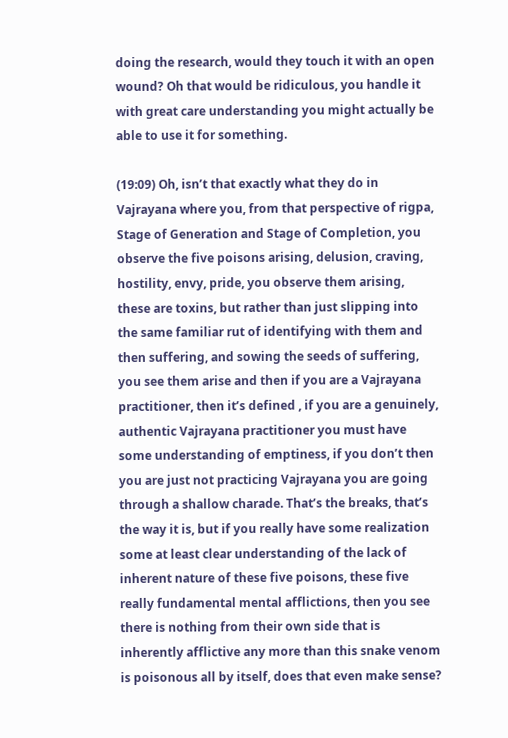doing the research, would they touch it with an open wound? Oh that would be ridiculous, you handle it with great care understanding you might actually be able to use it for something.

(19:09) Oh, isn’t that exactly what they do in Vajrayana where you, from that perspective of rigpa, Stage of Generation and Stage of Completion, you observe the five poisons arising, delusion, craving, hostility, envy, pride, you observe them arising, these are toxins, but rather than just slipping into the same familiar rut of identifying with them and then suffering, and sowing the seeds of suffering, you see them arise and then if you are a Vajrayana practitioner, then it’s defined , if you are a genuinely, authentic Vajrayana practitioner you must have some understanding of emptiness, if you don’t then you are just not practicing Vajrayana you are going through a shallow charade. That’s the breaks, that’s the way it is, but if you really have some realization some at least clear understanding of the lack of inherent nature of these five poisons, these five really fundamental mental afflictions, then you see there is nothing from their own side that is inherently afflictive any more than this snake venom is poisonous all by itself, does that even make sense?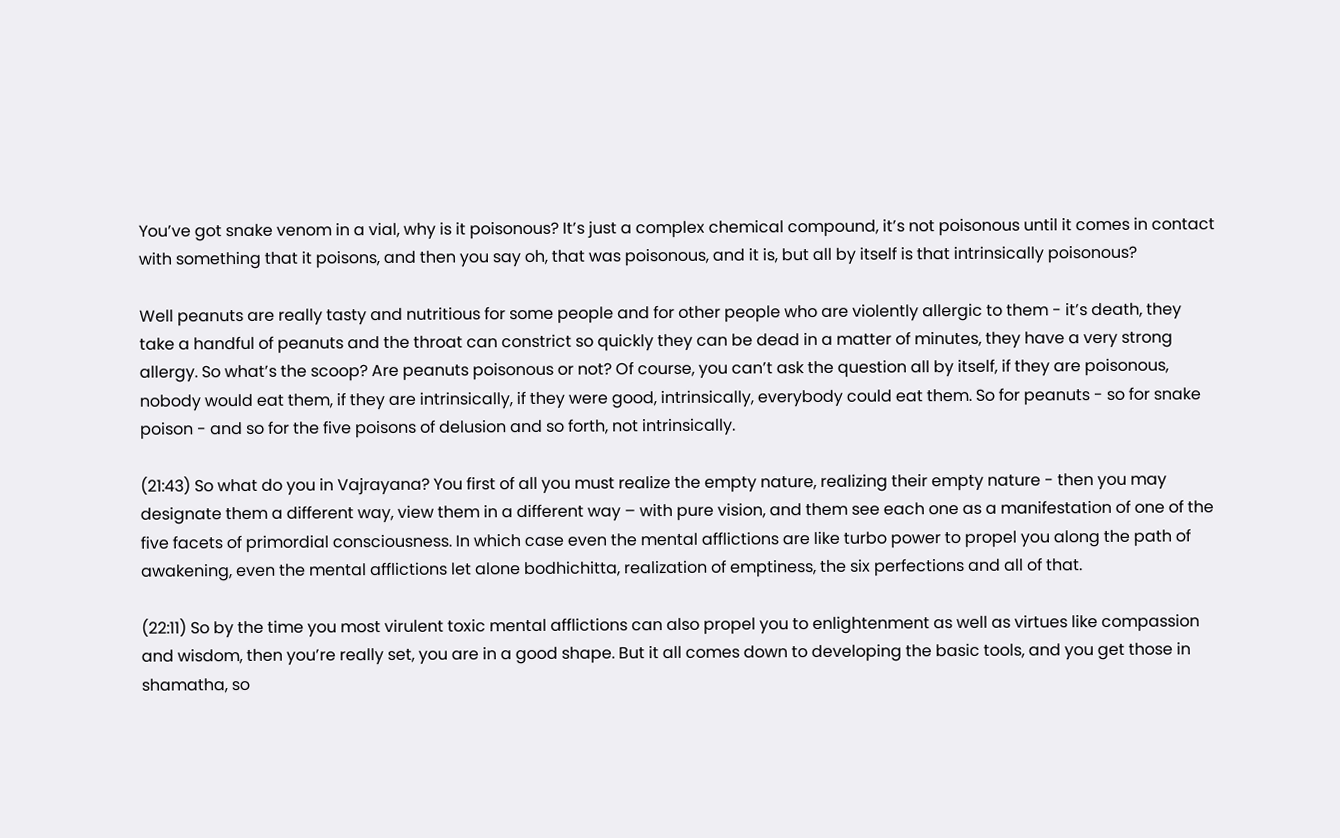You’ve got snake venom in a vial, why is it poisonous? It’s just a complex chemical compound, it’s not poisonous until it comes in contact with something that it poisons, and then you say oh, that was poisonous, and it is, but all by itself is that intrinsically poisonous?

Well peanuts are really tasty and nutritious for some people and for other people who are violently allergic to them - it’s death, they take a handful of peanuts and the throat can constrict so quickly they can be dead in a matter of minutes, they have a very strong allergy. So what’s the scoop? Are peanuts poisonous or not? Of course, you can’t ask the question all by itself, if they are poisonous, nobody would eat them, if they are intrinsically, if they were good, intrinsically, everybody could eat them. So for peanuts - so for snake poison - and so for the five poisons of delusion and so forth, not intrinsically.

(21:43) So what do you in Vajrayana? You first of all you must realize the empty nature, realizing their empty nature - then you may designate them a different way, view them in a different way – with pure vision, and them see each one as a manifestation of one of the five facets of primordial consciousness. In which case even the mental afflictions are like turbo power to propel you along the path of awakening, even the mental afflictions let alone bodhichitta, realization of emptiness, the six perfections and all of that.

(22:11) So by the time you most virulent toxic mental afflictions can also propel you to enlightenment as well as virtues like compassion and wisdom, then you’re really set, you are in a good shape. But it all comes down to developing the basic tools, and you get those in shamatha, so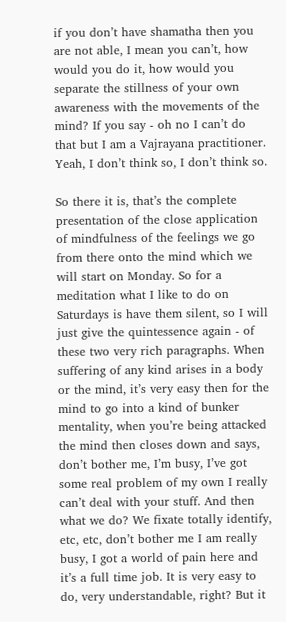if you don’t have shamatha then you are not able, I mean you can’t, how would you do it, how would you separate the stillness of your own awareness with the movements of the mind? If you say - oh no I can’t do that but I am a Vajrayana practitioner. Yeah, I don’t think so, I don’t think so.

So there it is, that’s the complete presentation of the close application of mindfulness of the feelings we go from there onto the mind which we will start on Monday. So for a meditation what I like to do on Saturdays is have them silent, so I will just give the quintessence again - of these two very rich paragraphs. When suffering of any kind arises in a body or the mind, it’s very easy then for the mind to go into a kind of bunker mentality, when you’re being attacked the mind then closes down and says, don’t bother me, I’m busy, I’ve got some real problem of my own I really can’t deal with your stuff. And then what we do? We fixate totally identify, etc, etc, don’t bother me I am really busy, I got a world of pain here and it’s a full time job. It is very easy to do, very understandable, right? But it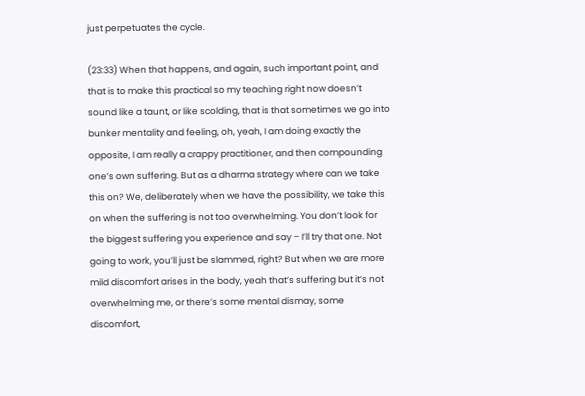just perpetuates the cycle.

(23:33) When that happens, and again, such important point, and that is to make this practical so my teaching right now doesn’t sound like a taunt, or like scolding, that is that sometimes we go into bunker mentality and feeling, oh, yeah, I am doing exactly the opposite, I am really a crappy practitioner, and then compounding one’s own suffering. But as a dharma strategy where can we take this on? We, deliberately when we have the possibility, we take this on when the suffering is not too overwhelming. You don’t look for the biggest suffering you experience and say – I’ll try that one. Not going to work, you’ll just be slammed, right? But when we are more mild discomfort arises in the body, yeah that’s suffering but it’s not overwhelming me, or there’s some mental dismay, some discomfort,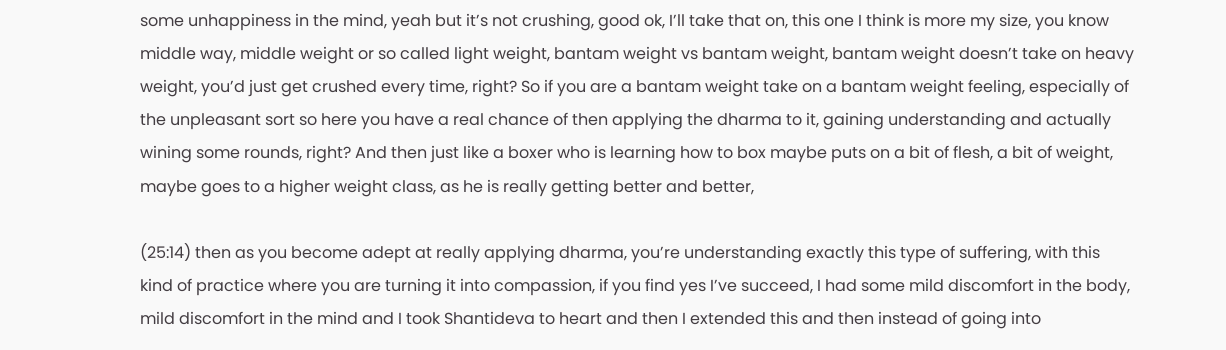some unhappiness in the mind, yeah but it’s not crushing, good ok, I’ll take that on, this one I think is more my size, you know middle way, middle weight or so called light weight, bantam weight vs bantam weight, bantam weight doesn’t take on heavy weight, you’d just get crushed every time, right? So if you are a bantam weight take on a bantam weight feeling, especially of the unpleasant sort so here you have a real chance of then applying the dharma to it, gaining understanding and actually wining some rounds, right? And then just like a boxer who is learning how to box maybe puts on a bit of flesh, a bit of weight, maybe goes to a higher weight class, as he is really getting better and better,

(25:14) then as you become adept at really applying dharma, you’re understanding exactly this type of suffering, with this kind of practice where you are turning it into compassion, if you find yes I’ve succeed, I had some mild discomfort in the body, mild discomfort in the mind and I took Shantideva to heart and then I extended this and then instead of going into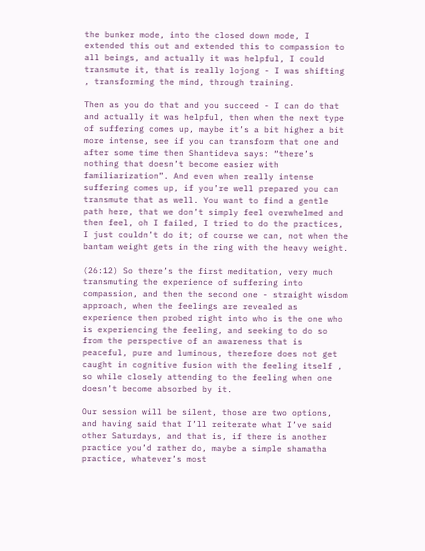the bunker mode, into the closed down mode, I extended this out and extended this to compassion to all beings, and actually it was helpful, I could transmute it, that is really lojong - I was shifting , transforming the mind, through training.

Then as you do that and you succeed - I can do that and actually it was helpful, then when the next type of suffering comes up, maybe it’s a bit higher a bit more intense, see if you can transform that one and after some time then Shantideva says: “there’s nothing that doesn’t become easier with familiarization”. And even when really intense suffering comes up, if you’re well prepared you can transmute that as well. You want to find a gentle path here, that we don’t simply feel overwhelmed and then feel, oh I failed, I tried to do the practices, I just couldn’t do it; of course we can, not when the bantam weight gets in the ring with the heavy weight.

(26:12) So there’s the first meditation, very much transmuting the experience of suffering into compassion, and then the second one - straight wisdom approach, when the feelings are revealed as experience then probed right into who is the one who is experiencing the feeling, and seeking to do so from the perspective of an awareness that is peaceful, pure and luminous, therefore does not get caught in cognitive fusion with the feeling itself , so while closely attending to the feeling when one doesn’t become absorbed by it.

Our session will be silent, those are two options, and having said that I’ll reiterate what I’ve said other Saturdays, and that is, if there is another practice you’d rather do, maybe a simple shamatha practice, whatever’s most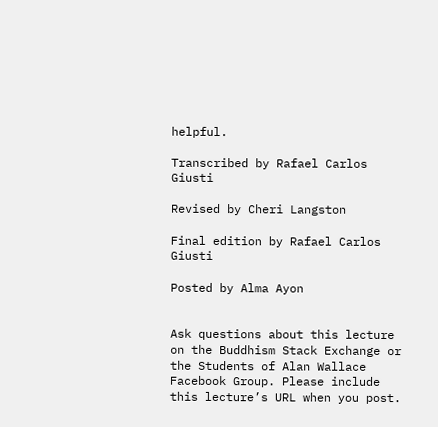helpful.

Transcribed by Rafael Carlos Giusti

Revised by Cheri Langston

Final edition by Rafael Carlos Giusti

Posted by Alma Ayon


Ask questions about this lecture on the Buddhism Stack Exchange or the Students of Alan Wallace Facebook Group. Please include this lecture’s URL when you post.